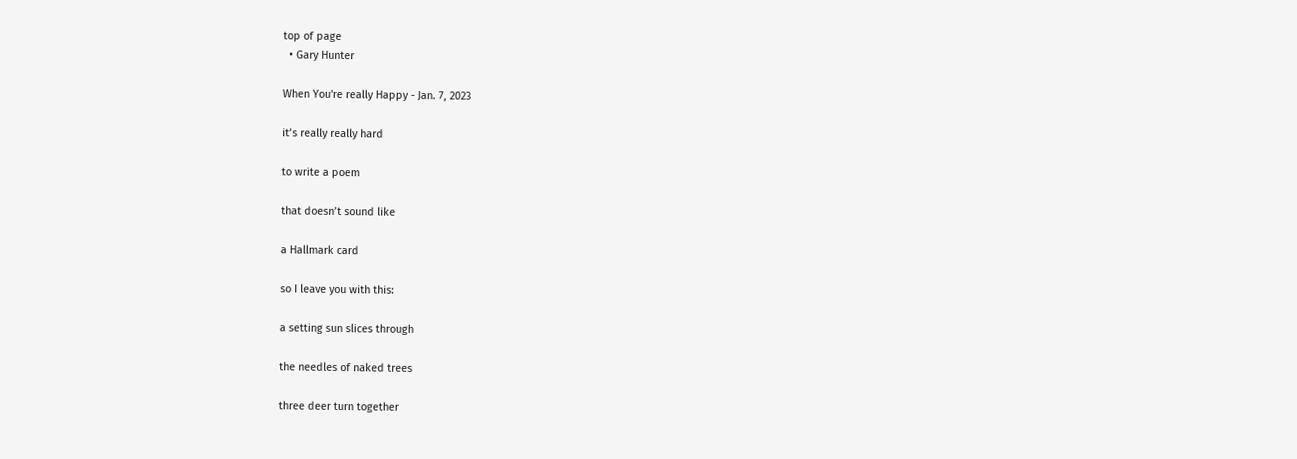top of page
  • Gary Hunter

When You're really Happy - Jan. 7, 2023

it’s really really hard

to write a poem

that doesn’t sound like

a Hallmark card

so I leave you with this:

a setting sun slices through

the needles of naked trees

three deer turn together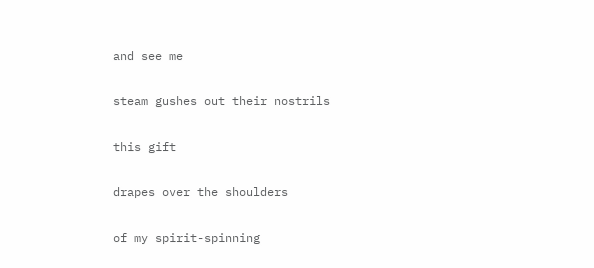and see me

steam gushes out their nostrils

this gift

drapes over the shoulders

of my spirit-spinning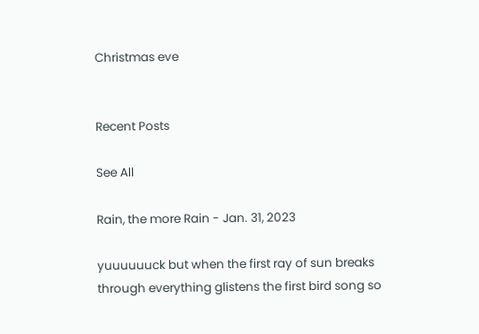Christmas eve


Recent Posts

See All

Rain, the more Rain - Jan. 31, 2023

yuuuuuuck but when the first ray of sun breaks through everything glistens the first bird song so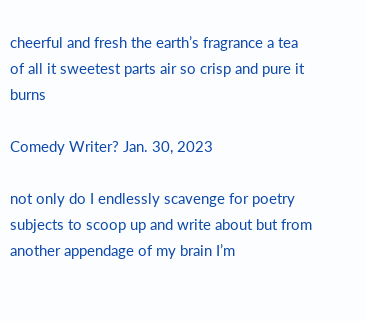cheerful and fresh the earth’s fragrance a tea of all it sweetest parts air so crisp and pure it burns

Comedy Writer? Jan. 30, 2023

not only do I endlessly scavenge for poetry subjects to scoop up and write about but from another appendage of my brain I’m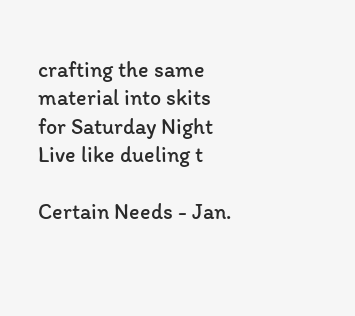crafting the same material into skits for Saturday Night Live like dueling t

Certain Needs - Jan.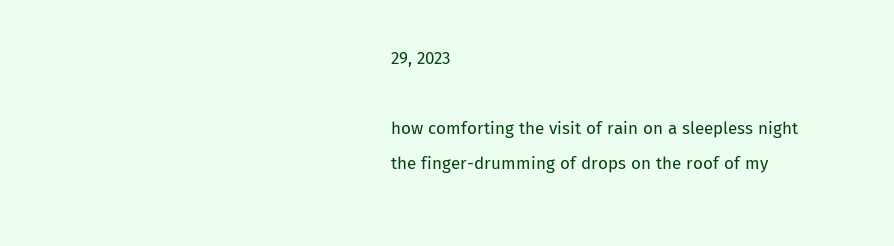29, 2023

how comforting the visit of rain on a sleepless night the finger-drumming of drops on the roof of my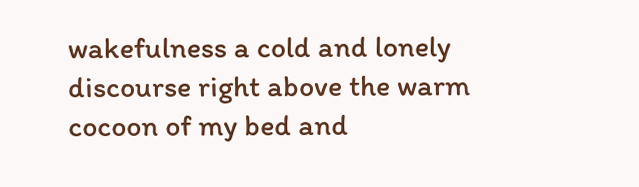wakefulness a cold and lonely discourse right above the warm cocoon of my bed and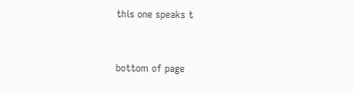this one speaks t


bottom of page